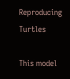Reproducing Turtles

This model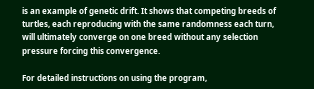is an example of genetic drift. It shows that competing breeds of turtles, each reproducing with the same randomness each turn, will ultimately converge on one breed without any selection pressure forcing this convergence.

For detailed instructions on using the program,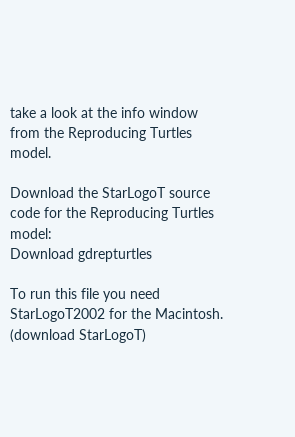take a look at the info window from the Reproducing Turtles model.

Download the StarLogoT source code for the Reproducing Turtles model:
Download gdrepturtles

To run this file you need StarLogoT2002 for the Macintosh.
(download StarLogoT)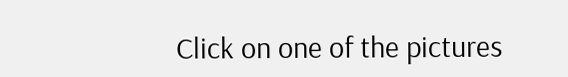Click on one of the pictures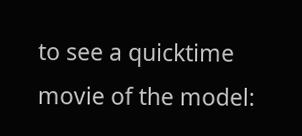to see a quicktime movie of the model: